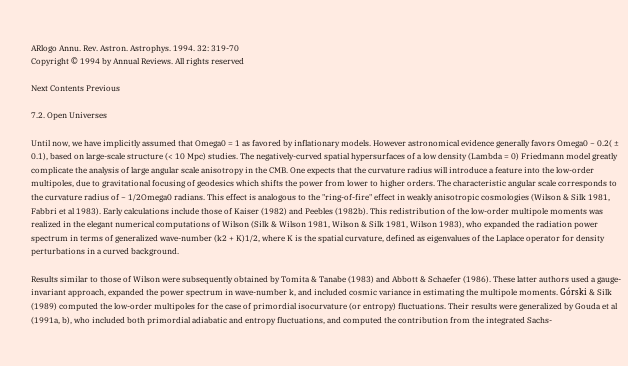ARlogo Annu. Rev. Astron. Astrophys. 1994. 32: 319-70
Copyright © 1994 by Annual Reviews. All rights reserved

Next Contents Previous

7.2. Open Universes

Until now, we have implicitly assumed that Omega0 = 1 as favored by inflationary models. However astronomical evidence generally favors Omega0 ~ 0.2( ± 0.1), based on large-scale structure (< 10 Mpc) studies. The negatively-curved spatial hypersurfaces of a low density (Lambda = 0) Friedmann model greatly complicate the analysis of large angular scale anisotropy in the CMB. One expects that the curvature radius will introduce a feature into the low-order multipoles, due to gravitational focusing of geodesics which shifts the power from lower to higher orders. The characteristic angular scale corresponds to the curvature radius of ~ 1/2Omega0 radians. This effect is analogous to the "ring-of-fire" effect in weakly anisotropic cosmologies (Wilson & Silk 1981, Fabbri et al 1983). Early calculations include those of Kaiser (1982) and Peebles (1982b). This redistribution of the low-order multipole moments was realized in the elegant numerical computations of Wilson (Silk & Wilson 1981, Wilson & Silk 1981, Wilson 1983), who expanded the radiation power spectrum in terms of generalized wave-number (k2 + K)1/2, where K is the spatial curvature, defined as eigenvalues of the Laplace operator for density perturbations in a curved background.

Results similar to those of Wilson were subsequently obtained by Tomita & Tanabe (1983) and Abbott & Schaefer (1986). These latter authors used a gauge-invariant approach, expanded the power spectrum in wave-number k, and included cosmic variance in estimating the multipole moments. Górski & Silk (1989) computed the low-order multipoles for the case of primordial isocurvature (or entropy) fluctuations. Their results were generalized by Gouda et al (1991a, b), who included both primordial adiabatic and entropy fluctuations, and computed the contribution from the integrated Sachs-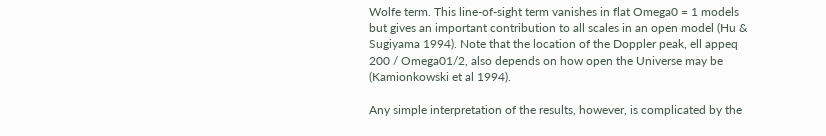Wolfe term. This line-of-sight term vanishes in flat Omega0 = 1 models but gives an important contribution to all scales in an open model (Hu & Sugiyama 1994). Note that the location of the Doppler peak, ell appeq 200 / Omega01/2, also depends on how open the Universe may be (Kamionkowski et al 1994).

Any simple interpretation of the results, however, is complicated by the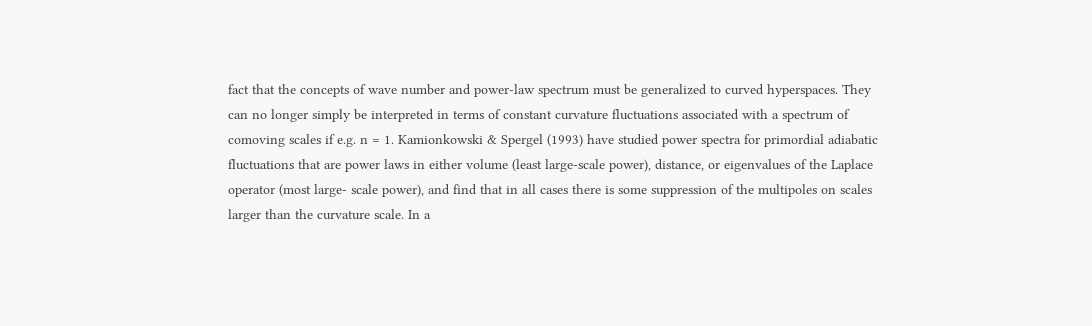fact that the concepts of wave number and power-law spectrum must be generalized to curved hyperspaces. They can no longer simply be interpreted in terms of constant curvature fluctuations associated with a spectrum of comoving scales if e.g. n = 1. Kamionkowski & Spergel (1993) have studied power spectra for primordial adiabatic fluctuations that are power laws in either volume (least large-scale power), distance, or eigenvalues of the Laplace operator (most large- scale power), and find that in all cases there is some suppression of the multipoles on scales larger than the curvature scale. In a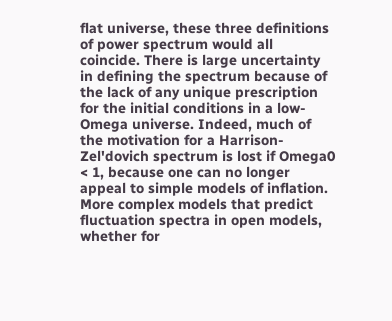flat universe, these three definitions of power spectrum would all coincide. There is large uncertainty in defining the spectrum because of the lack of any unique prescription for the initial conditions in a low-Omega universe. Indeed, much of the motivation for a Harrison-Zel'dovich spectrum is lost if Omega0 < 1, because one can no longer appeal to simple models of inflation. More complex models that predict fluctuation spectra in open models, whether for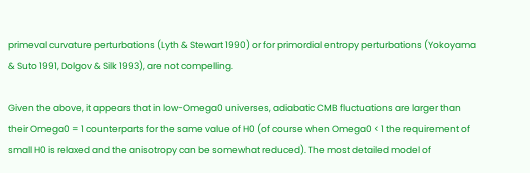primeval curvature perturbations (Lyth & Stewart 1990) or for primordial entropy perturbations (Yokoyama & Suto 1991, Dolgov & Silk 1993), are not compelling.

Given the above, it appears that in low-Omega0 universes, adiabatic CMB fluctuations are larger than their Omega0 = 1 counterparts for the same value of H0 (of course when Omega0 < 1 the requirement of small H0 is relaxed and the anisotropy can be somewhat reduced). The most detailed model of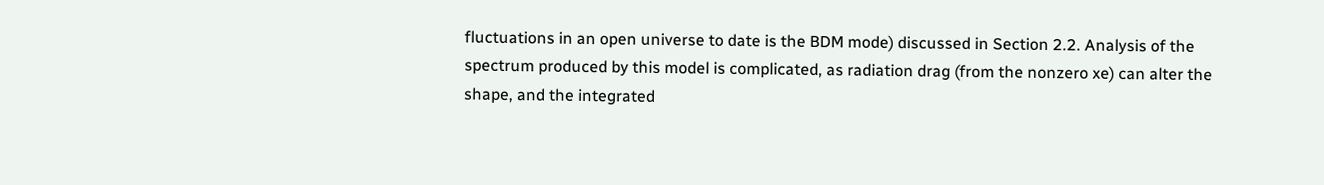fluctuations in an open universe to date is the BDM mode) discussed in Section 2.2. Analysis of the spectrum produced by this model is complicated, as radiation drag (from the nonzero xe) can alter the shape, and the integrated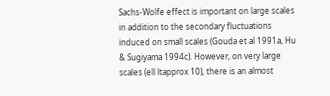Sachs-Wolfe effect is important on large scales in addition to the secondary fluctuations induced on small scales (Gouda et al 1991a, Hu & Sugiyama 1994c). However, on very large scales (ell ltapprox 10), there is an almost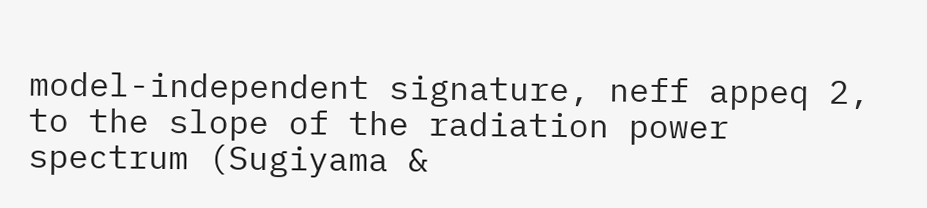model-independent signature, neff appeq 2, to the slope of the radiation power spectrum (Sugiyama &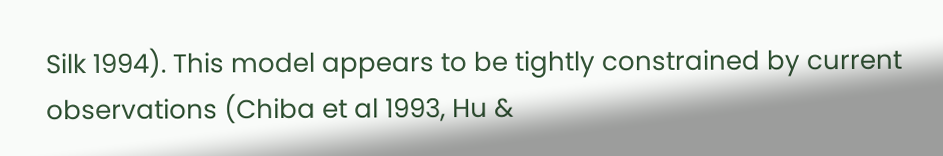Silk 1994). This model appears to be tightly constrained by current observations (Chiba et al 1993, Hu &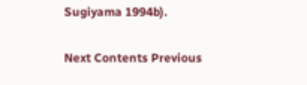Sugiyama 1994b).

Next Contents Previous